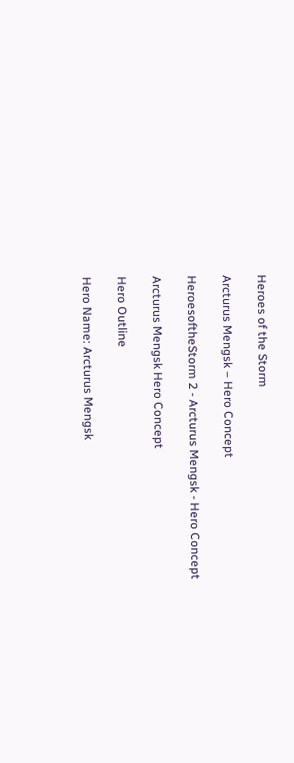Heroes of the Storm

Arcturus Mengsk – Hero Concept

HeroesoftheStorm 2 - Arcturus Mengsk - Hero Concept

Arcturus Mengsk Hero Concept

Hero Outline

Hero Name: Arcturus Mengsk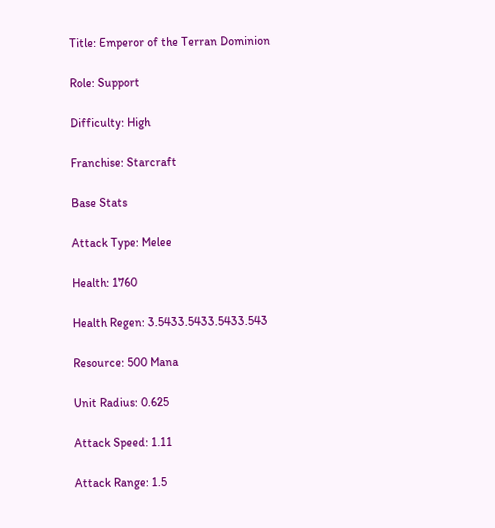Title: Emperor of the Terran Dominion

Role: Support

Difficulty: High

Franchise: Starcraft

Base Stats

Attack Type: Melee

Health: 1760

Health Regen: 3.5433.5433.5433.543

Resource: 500 Mana

Unit Radius: 0.625

Attack Speed: 1.11

Attack Range: 1.5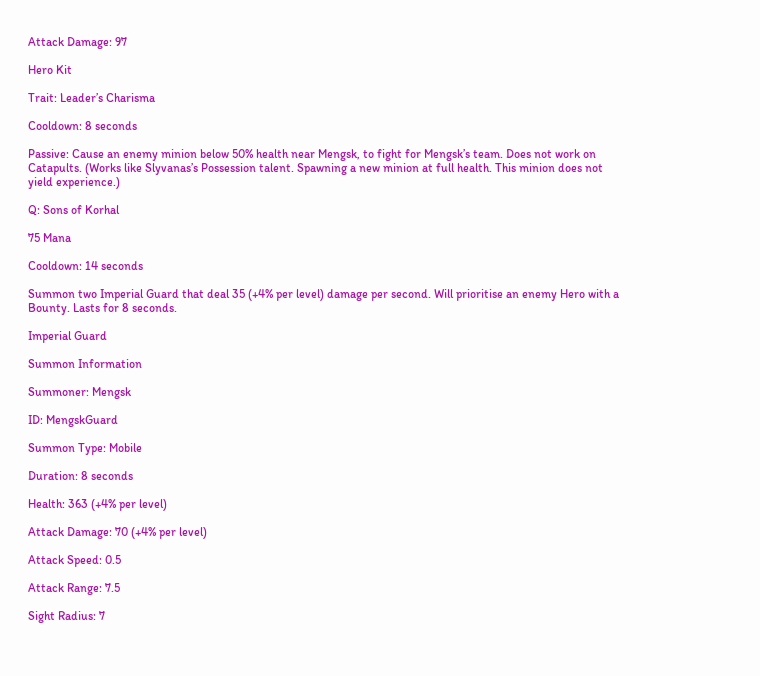Attack Damage: 97

Hero Kit

Trait: Leader’s Charisma

Cooldown: 8 seconds

Passive: Cause an enemy minion below 50% health near Mengsk, to fight for Mengsk’s team. Does not work on Catapults. (Works like Slyvanas’s Possession talent. Spawning a new minion at full health. This minion does not yield experience.)

Q: Sons of Korhal

75 Mana

Cooldown: 14 seconds

Summon two Imperial Guard that deal 35 (+4% per level) damage per second. Will prioritise an enemy Hero with a Bounty. Lasts for 8 seconds.

Imperial Guard

Summon Information

Summoner: Mengsk

ID: MengskGuard

Summon Type: Mobile

Duration: 8 seconds

Health: 363 (+4% per level)

Attack Damage: 70 (+4% per level)

Attack Speed: 0.5

Attack Range: 7.5

Sight Radius: 7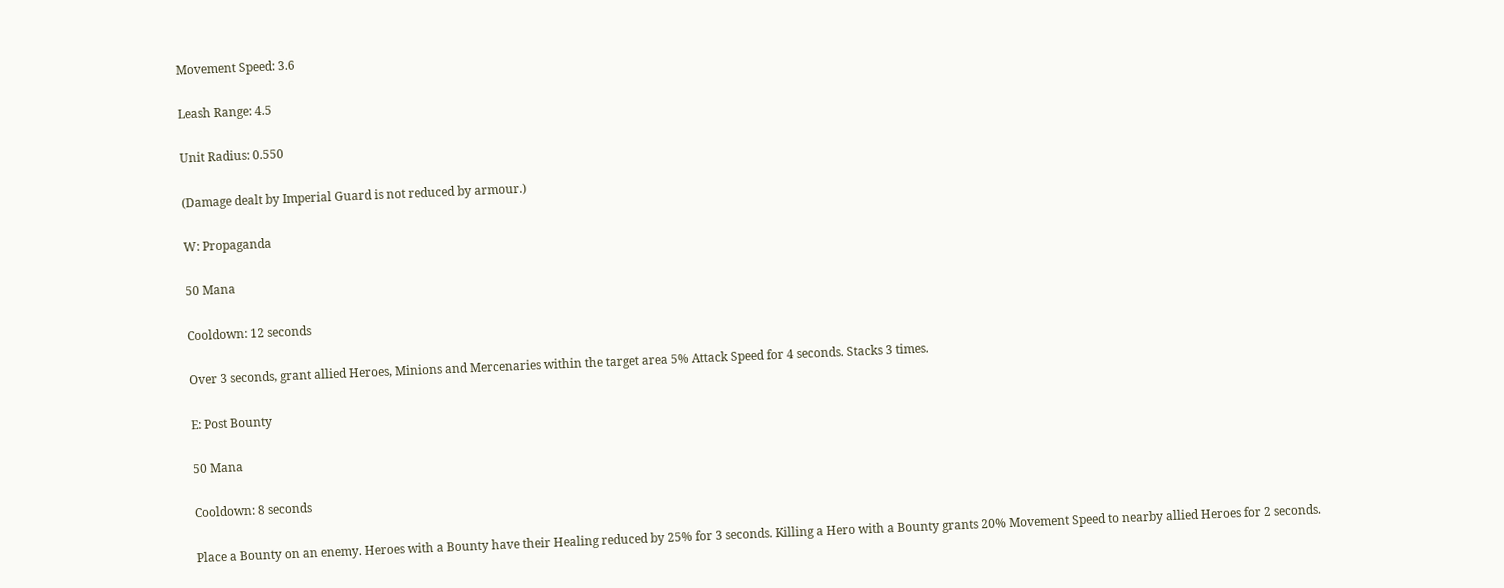Movement Speed: 3.6

Leash Range: 4.5

Unit Radius: 0.550

(Damage dealt by Imperial Guard is not reduced by armour.)

W: Propaganda

50 Mana

Cooldown: 12 seconds

Over 3 seconds, grant allied Heroes, Minions and Mercenaries within the target area 5% Attack Speed for 4 seconds. Stacks 3 times.

E: Post Bounty

50 Mana

Cooldown: 8 seconds

Place a Bounty on an enemy. Heroes with a Bounty have their Healing reduced by 25% for 3 seconds. Killing a Hero with a Bounty grants 20% Movement Speed to nearby allied Heroes for 2 seconds.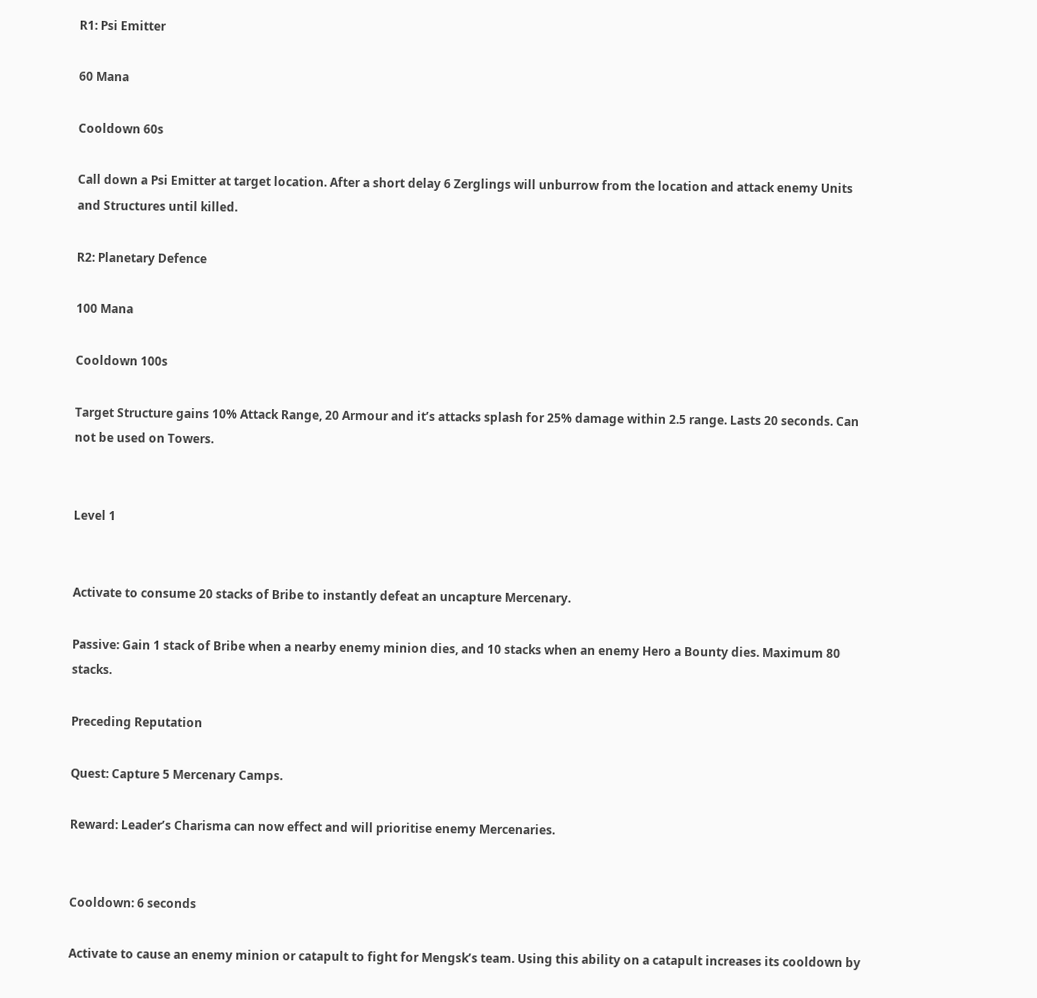R1: Psi Emitter

60 Mana

Cooldown 60s

Call down a Psi Emitter at target location. After a short delay 6 Zerglings will unburrow from the location and attack enemy Units and Structures until killed.

R2: Planetary Defence

100 Mana

Cooldown 100s

Target Structure gains 10% Attack Range, 20 Armour and it’s attacks splash for 25% damage within 2.5 range. Lasts 20 seconds. Can not be used on Towers.


Level 1


Activate to consume 20 stacks of Bribe to instantly defeat an uncapture Mercenary.

Passive: Gain 1 stack of Bribe when a nearby enemy minion dies, and 10 stacks when an enemy Hero a Bounty dies. Maximum 80 stacks.

Preceding Reputation

Quest: Capture 5 Mercenary Camps.

Reward: Leader’s Charisma can now effect and will prioritise enemy Mercenaries.


Cooldown: 6 seconds

Activate to cause an enemy minion or catapult to fight for Mengsk’s team. Using this ability on a catapult increases its cooldown by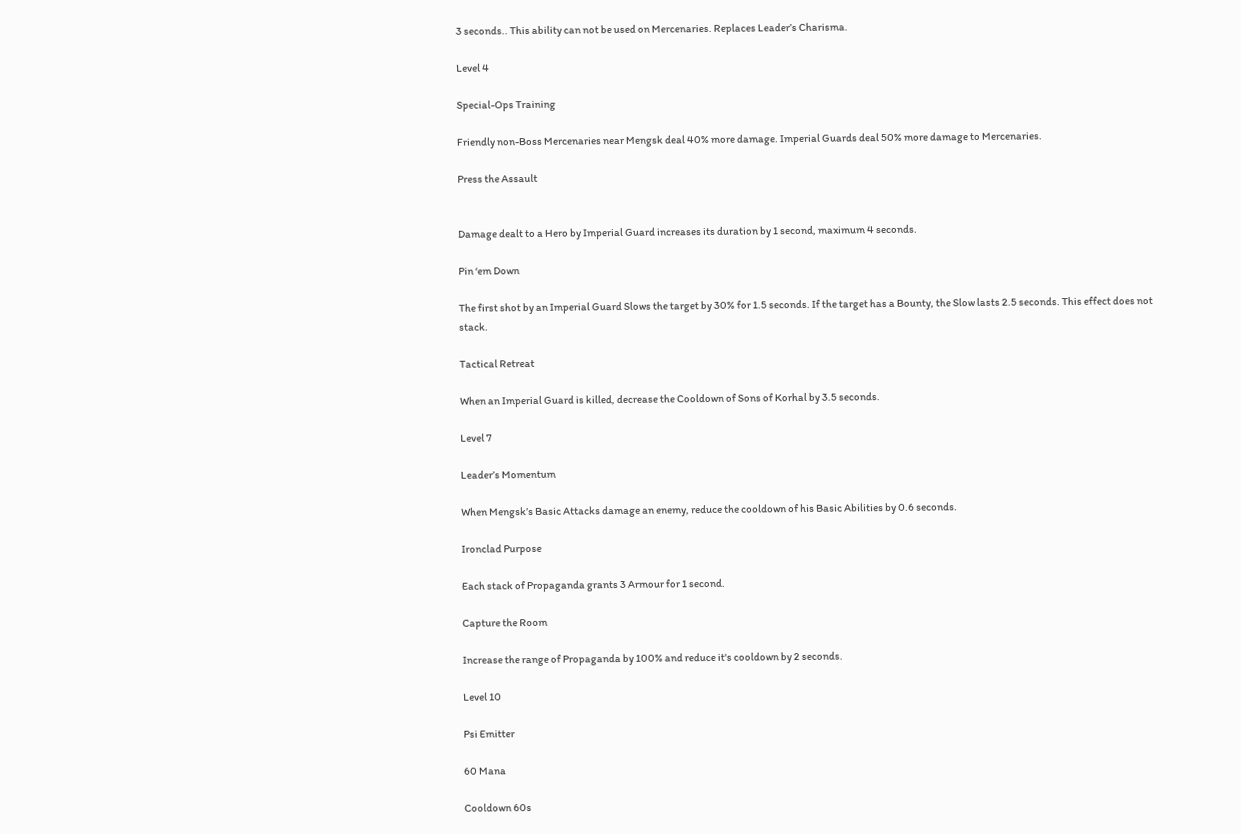3 seconds.. This ability can not be used on Mercenaries. Replaces Leader’s Charisma.

Level 4

Special-Ops Training

Friendly non-Boss Mercenaries near Mengsk deal 40% more damage. Imperial Guards deal 50% more damage to Mercenaries.

Press the Assault


Damage dealt to a Hero by Imperial Guard increases its duration by 1 second, maximum 4 seconds.

Pin ‘em Down

The first shot by an Imperial Guard Slows the target by 30% for 1.5 seconds. If the target has a Bounty, the Slow lasts 2.5 seconds. This effect does not stack.

Tactical Retreat

When an Imperial Guard is killed, decrease the Cooldown of Sons of Korhal by 3.5 seconds.

Level 7

Leader’s Momentum

When Mengsk’s Basic Attacks damage an enemy, reduce the cooldown of his Basic Abilities by 0.6 seconds.

Ironclad Purpose

Each stack of Propaganda grants 3 Armour for 1 second.

Capture the Room

Increase the range of Propaganda by 100% and reduce it's cooldown by 2 seconds.

Level 10

Psi Emitter

60 Mana

Cooldown 60s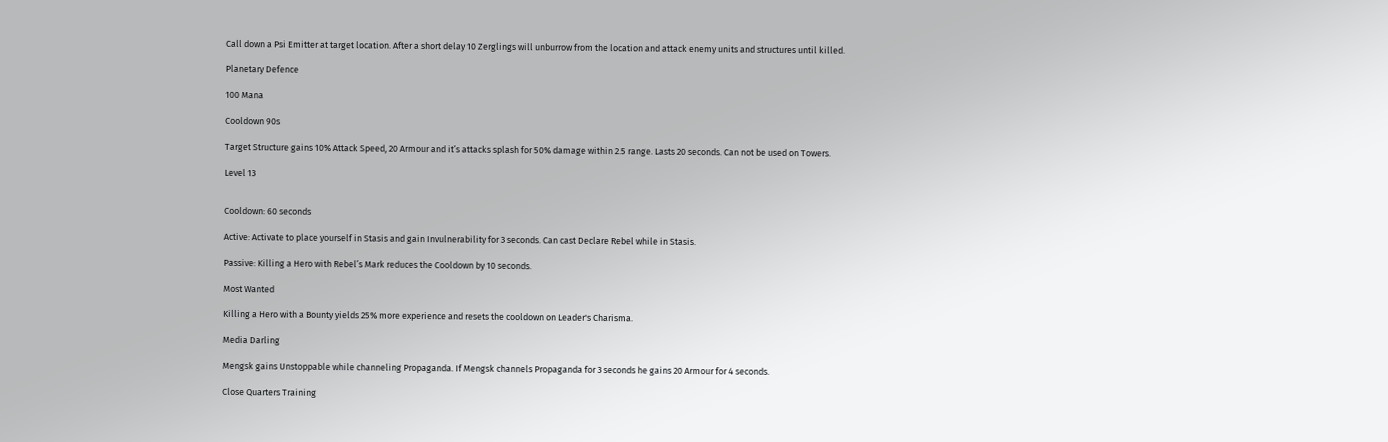Call down a Psi Emitter at target location. After a short delay 10 Zerglings will unburrow from the location and attack enemy units and structures until killed.

Planetary Defence

100 Mana

Cooldown 90s

Target Structure gains 10% Attack Speed, 20 Armour and it’s attacks splash for 50% damage within 2.5 range. Lasts 20 seconds. Can not be used on Towers.

Level 13


Cooldown: 60 seconds

Active: Activate to place yourself in Stasis and gain Invulnerability for 3 seconds. Can cast Declare Rebel while in Stasis.

Passive: Killing a Hero with Rebel’s Mark reduces the Cooldown by 10 seconds.

Most Wanted

Killing a Hero with a Bounty yields 25% more experience and resets the cooldown on Leader's Charisma.

Media Darling

Mengsk gains Unstoppable while channeling Propaganda. If Mengsk channels Propaganda for 3 seconds he gains 20 Armour for 4 seconds.

Close Quarters Training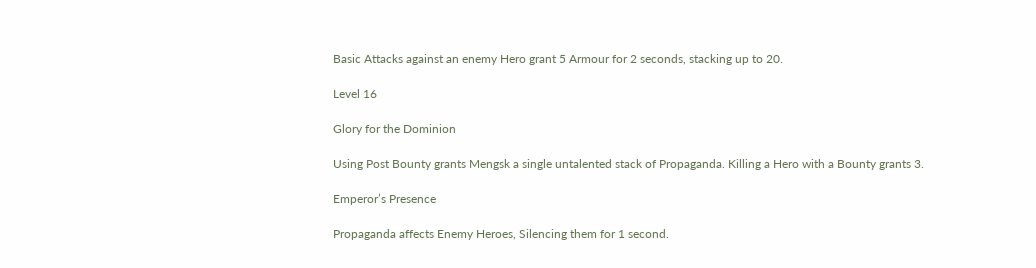Basic Attacks against an enemy Hero grant 5 Armour for 2 seconds, stacking up to 20.

Level 16

Glory for the Dominion

Using Post Bounty grants Mengsk a single untalented stack of Propaganda. Killing a Hero with a Bounty grants 3.

Emperor’s Presence

Propaganda affects Enemy Heroes, Silencing them for 1 second.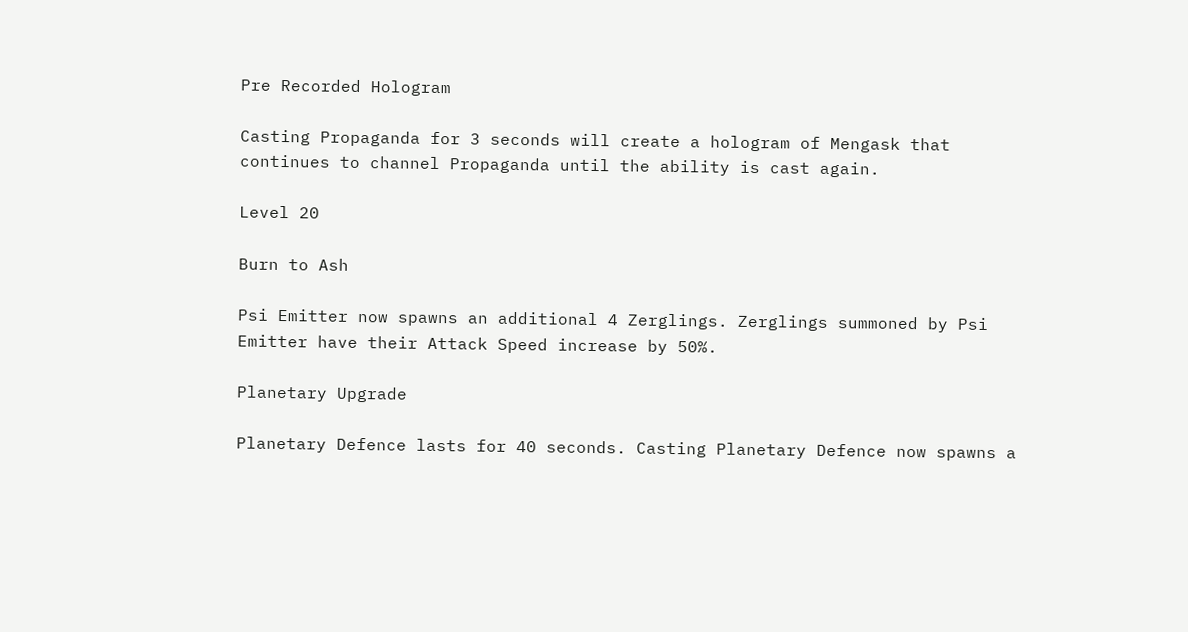Pre Recorded Hologram

Casting Propaganda for 3 seconds will create a hologram of Mengask that continues to channel Propaganda until the ability is cast again.

Level 20

Burn to Ash

Psi Emitter now spawns an additional 4 Zerglings. Zerglings summoned by Psi Emitter have their Attack Speed increase by 50%.

Planetary Upgrade

Planetary Defence lasts for 40 seconds. Casting Planetary Defence now spawns a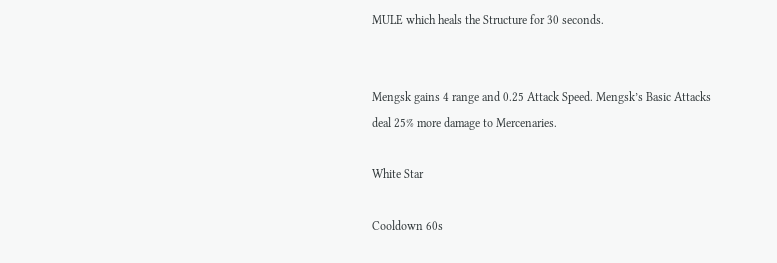MULE which heals the Structure for 30 seconds.


Mengsk gains 4 range and 0.25 Attack Speed. Mengsk’s Basic Attacks deal 25% more damage to Mercenaries.

White Star

Cooldown 60s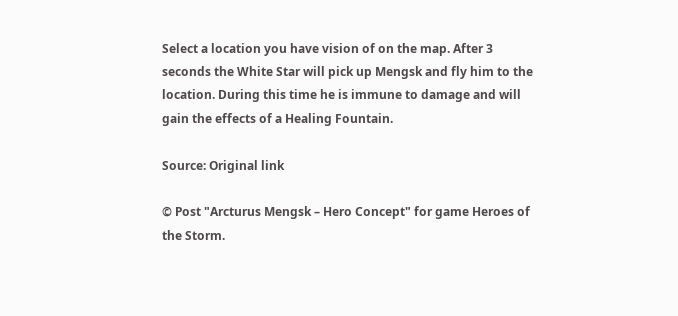Select a location you have vision of on the map. After 3 seconds the White Star will pick up Mengsk and fly him to the location. During this time he is immune to damage and will gain the effects of a Healing Fountain.

Source: Original link

© Post "Arcturus Mengsk – Hero Concept" for game Heroes of the Storm.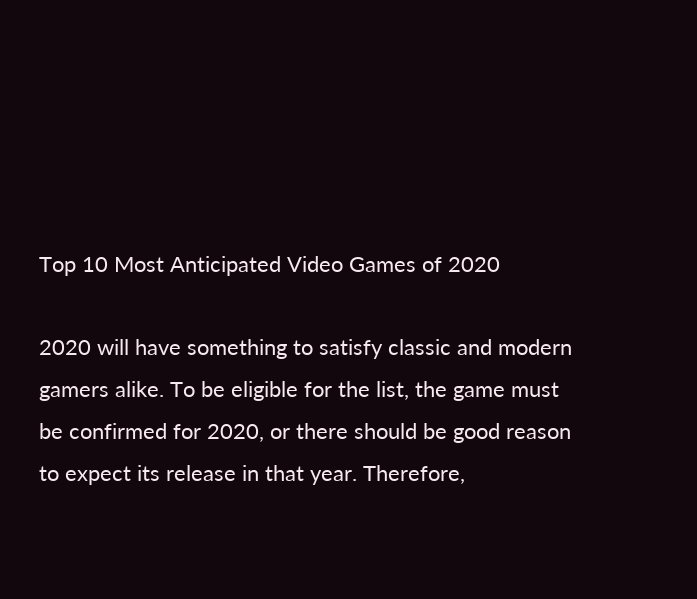Top 10 Most Anticipated Video Games of 2020

2020 will have something to satisfy classic and modern gamers alike. To be eligible for the list, the game must be confirmed for 2020, or there should be good reason to expect its release in that year. Therefore,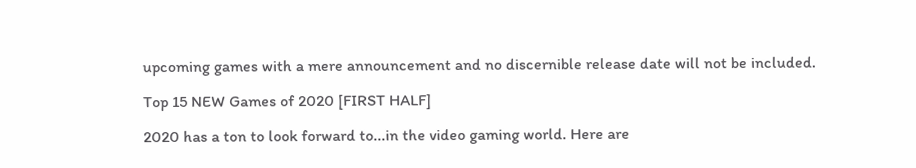upcoming games with a mere announcement and no discernible release date will not be included.

Top 15 NEW Games of 2020 [FIRST HALF]

2020 has a ton to look forward to...in the video gaming world. Here are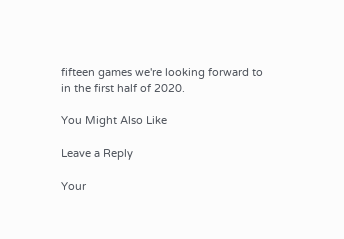fifteen games we're looking forward to in the first half of 2020.

You Might Also Like

Leave a Reply

Your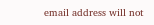email address will not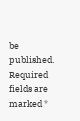be published. Required fields are marked *